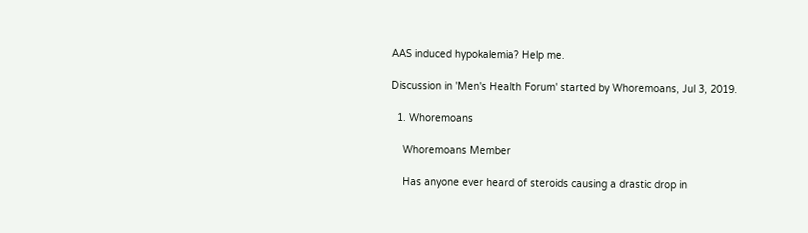AAS induced hypokalemia? Help me.

Discussion in 'Men's Health Forum' started by Whoremoans, Jul 3, 2019.

  1. Whoremoans

    Whoremoans Member

    Has anyone ever heard of steroids causing a drastic drop in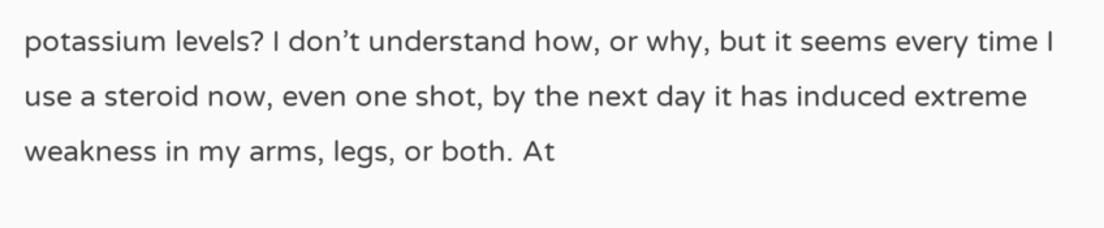potassium levels? I don’t understand how, or why, but it seems every time I use a steroid now, even one shot, by the next day it has induced extreme weakness in my arms, legs, or both. At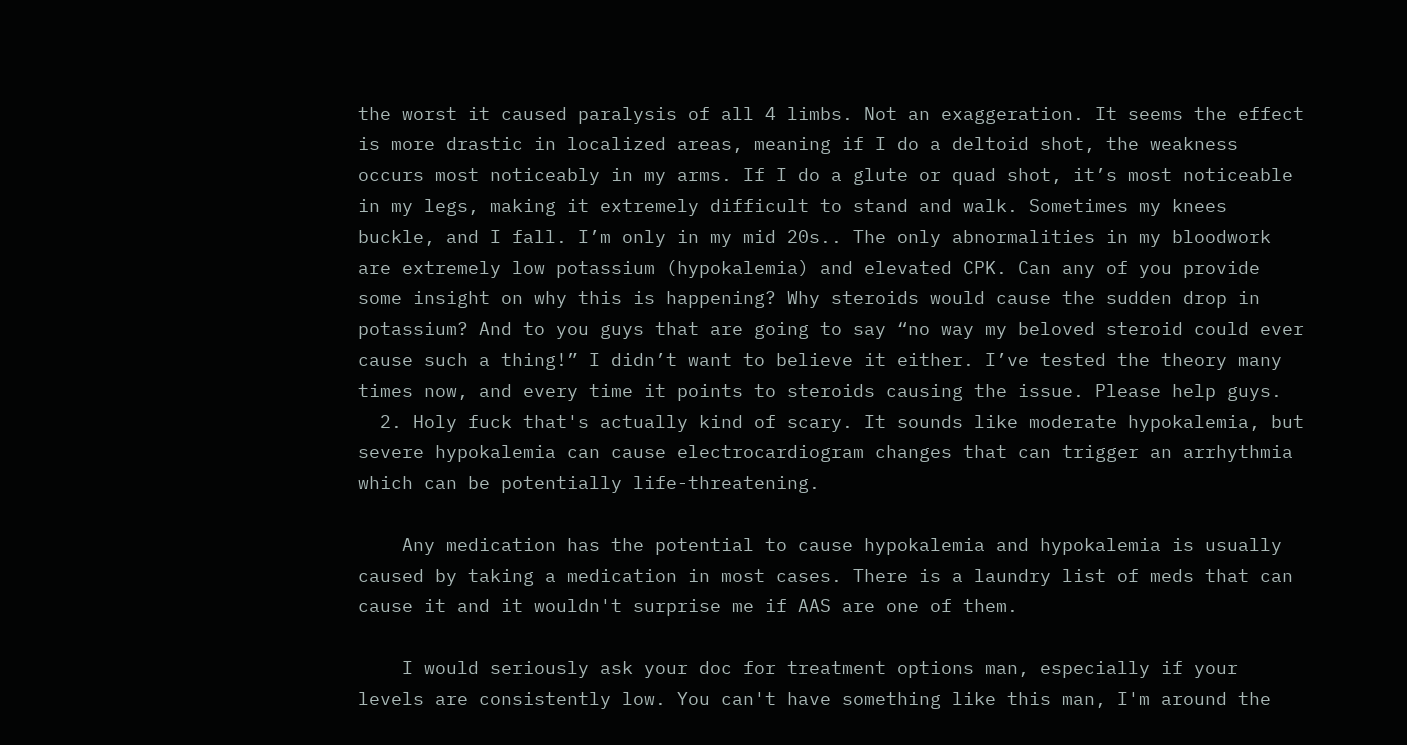the worst it caused paralysis of all 4 limbs. Not an exaggeration. It seems the effect is more drastic in localized areas, meaning if I do a deltoid shot, the weakness occurs most noticeably in my arms. If I do a glute or quad shot, it’s most noticeable in my legs, making it extremely difficult to stand and walk. Sometimes my knees buckle, and I fall. I’m only in my mid 20s.. The only abnormalities in my bloodwork are extremely low potassium (hypokalemia) and elevated CPK. Can any of you provide some insight on why this is happening? Why steroids would cause the sudden drop in potassium? And to you guys that are going to say “no way my beloved steroid could ever cause such a thing!” I didn’t want to believe it either. I’ve tested the theory many times now, and every time it points to steroids causing the issue. Please help guys.
  2. Holy fuck that's actually kind of scary. It sounds like moderate hypokalemia, but severe hypokalemia can cause electrocardiogram changes that can trigger an arrhythmia which can be potentially life-threatening.

    Any medication has the potential to cause hypokalemia and hypokalemia is usually caused by taking a medication in most cases. There is a laundry list of meds that can cause it and it wouldn't surprise me if AAS are one of them.

    I would seriously ask your doc for treatment options man, especially if your levels are consistently low. You can't have something like this man, I'm around the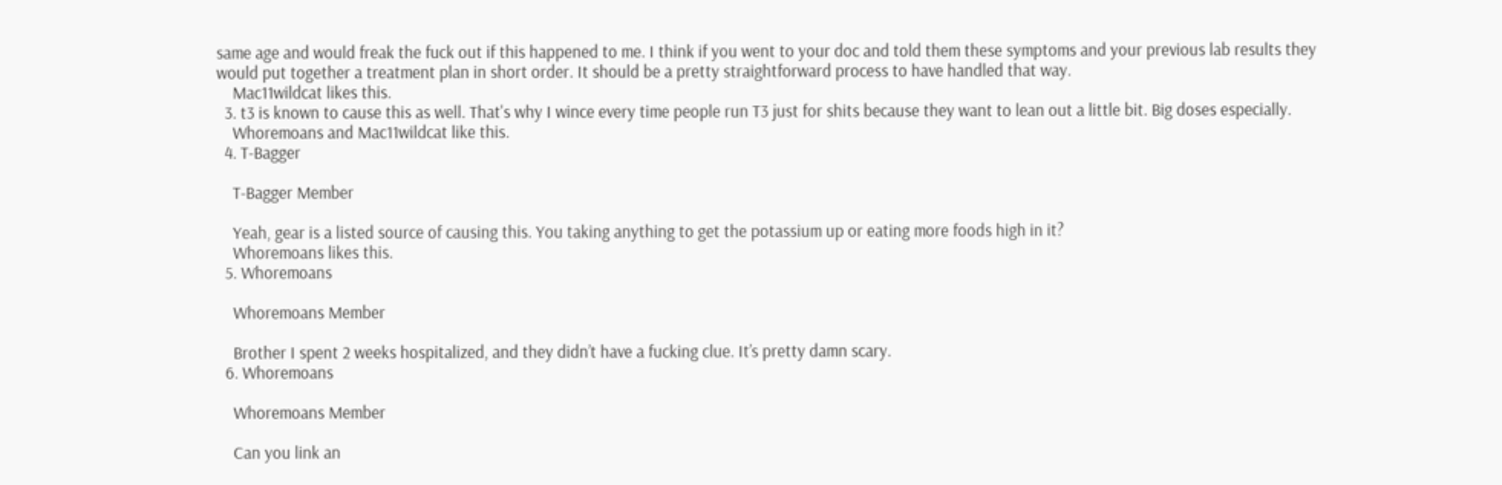same age and would freak the fuck out if this happened to me. I think if you went to your doc and told them these symptoms and your previous lab results they would put together a treatment plan in short order. It should be a pretty straightforward process to have handled that way.
    Mac11wildcat likes this.
  3. t3 is known to cause this as well. That's why I wince every time people run T3 just for shits because they want to lean out a little bit. Big doses especially.
    Whoremoans and Mac11wildcat like this.
  4. T-Bagger

    T-Bagger Member

    Yeah, gear is a listed source of causing this. You taking anything to get the potassium up or eating more foods high in it?
    Whoremoans likes this.
  5. Whoremoans

    Whoremoans Member

    Brother I spent 2 weeks hospitalized, and they didn’t have a fucking clue. It’s pretty damn scary.
  6. Whoremoans

    Whoremoans Member

    Can you link an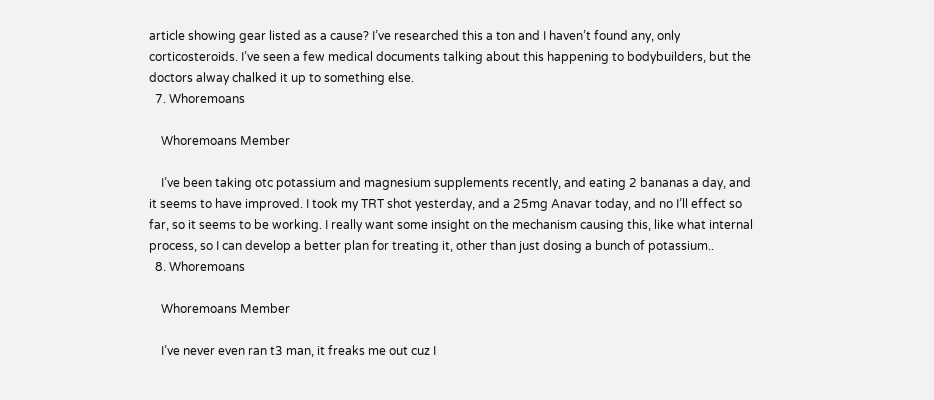article showing gear listed as a cause? I’ve researched this a ton and I haven’t found any, only corticosteroids. I’ve seen a few medical documents talking about this happening to bodybuilders, but the doctors alway chalked it up to something else.
  7. Whoremoans

    Whoremoans Member

    I’ve been taking otc potassium and magnesium supplements recently, and eating 2 bananas a day, and it seems to have improved. I took my TRT shot yesterday, and a 25mg Anavar today, and no I’ll effect so far, so it seems to be working. I really want some insight on the mechanism causing this, like what internal process, so I can develop a better plan for treating it, other than just dosing a bunch of potassium..
  8. Whoremoans

    Whoremoans Member

    I’ve never even ran t3 man, it freaks me out cuz I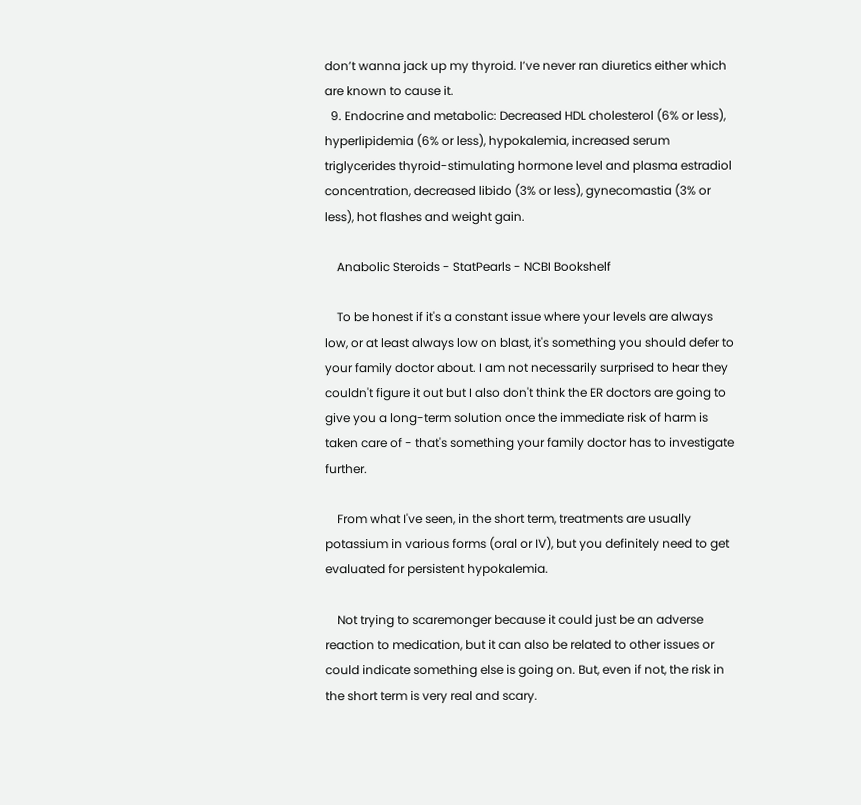don’t wanna jack up my thyroid. I’ve never ran diuretics either which are known to cause it.
  9. Endocrine and metabolic: Decreased HDL cholesterol (6% or less), hyperlipidemia (6% or less), hypokalemia, increased serum triglycerides thyroid-stimulating hormone level and plasma estradiol concentration, decreased libido (3% or less), gynecomastia (3% or less), hot flashes and weight gain.

    Anabolic Steroids - StatPearls - NCBI Bookshelf

    To be honest if it's a constant issue where your levels are always low, or at least always low on blast, it's something you should defer to your family doctor about. I am not necessarily surprised to hear they couldn't figure it out but I also don't think the ER doctors are going to give you a long-term solution once the immediate risk of harm is taken care of - that's something your family doctor has to investigate further.

    From what I've seen, in the short term, treatments are usually potassium in various forms (oral or IV), but you definitely need to get evaluated for persistent hypokalemia.

    Not trying to scaremonger because it could just be an adverse reaction to medication, but it can also be related to other issues or could indicate something else is going on. But, even if not, the risk in the short term is very real and scary.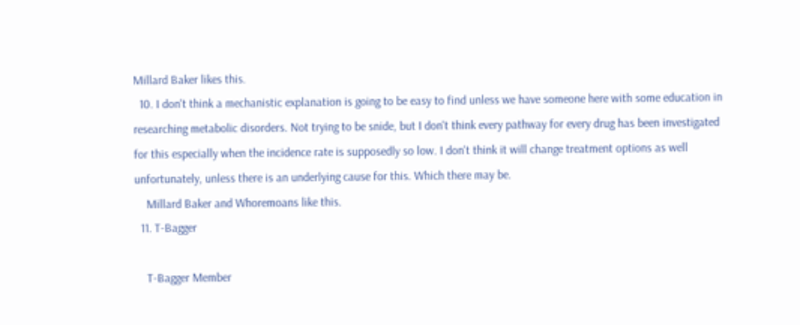Millard Baker likes this.
  10. I don't think a mechanistic explanation is going to be easy to find unless we have someone here with some education in researching metabolic disorders. Not trying to be snide, but I don't think every pathway for every drug has been investigated for this especially when the incidence rate is supposedly so low. I don't think it will change treatment options as well unfortunately, unless there is an underlying cause for this. Which there may be.
    Millard Baker and Whoremoans like this.
  11. T-Bagger

    T-Bagger Member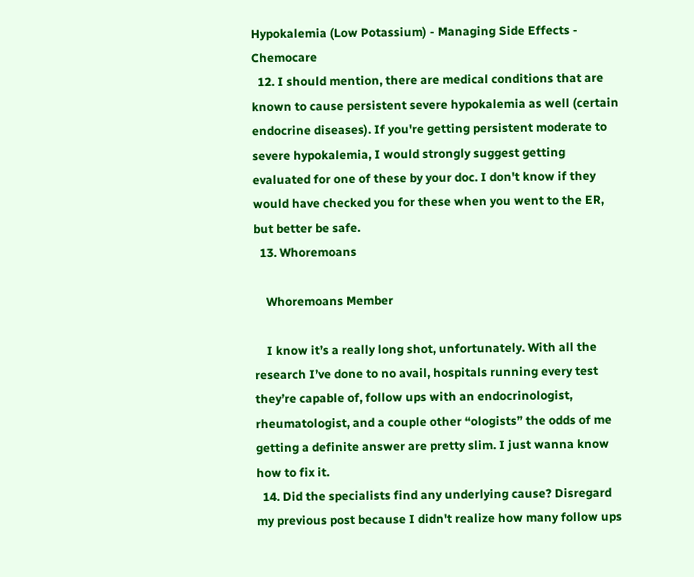Hypokalemia (Low Potassium) - Managing Side Effects - Chemocare
  12. I should mention, there are medical conditions that are known to cause persistent severe hypokalemia as well (certain endocrine diseases). If you're getting persistent moderate to severe hypokalemia, I would strongly suggest getting evaluated for one of these by your doc. I don't know if they would have checked you for these when you went to the ER, but better be safe.
  13. Whoremoans

    Whoremoans Member

    I know it’s a really long shot, unfortunately. With all the research I’ve done to no avail, hospitals running every test they’re capable of, follow ups with an endocrinologist, rheumatologist, and a couple other “ologists” the odds of me getting a definite answer are pretty slim. I just wanna know how to fix it.
  14. Did the specialists find any underlying cause? Disregard my previous post because I didn't realize how many follow ups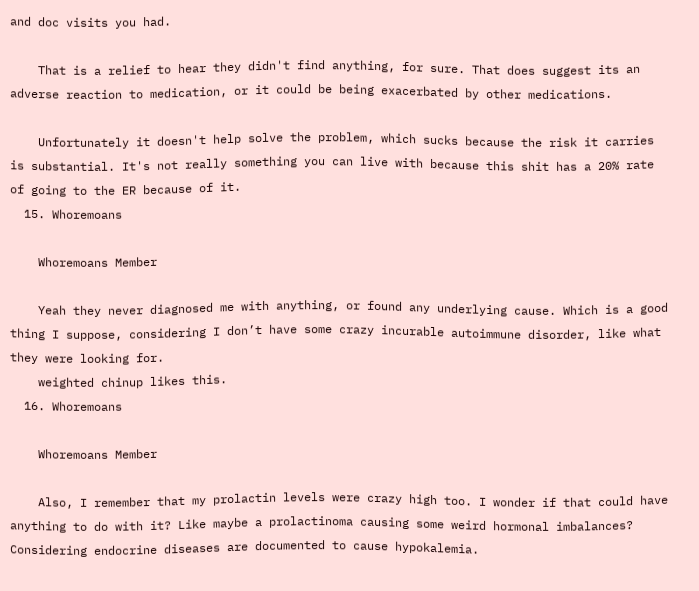and doc visits you had.

    That is a relief to hear they didn't find anything, for sure. That does suggest its an adverse reaction to medication, or it could be being exacerbated by other medications.

    Unfortunately it doesn't help solve the problem, which sucks because the risk it carries is substantial. It's not really something you can live with because this shit has a 20% rate of going to the ER because of it.
  15. Whoremoans

    Whoremoans Member

    Yeah they never diagnosed me with anything, or found any underlying cause. Which is a good thing I suppose, considering I don’t have some crazy incurable autoimmune disorder, like what they were looking for.
    weighted chinup likes this.
  16. Whoremoans

    Whoremoans Member

    Also, I remember that my prolactin levels were crazy high too. I wonder if that could have anything to do with it? Like maybe a prolactinoma causing some weird hormonal imbalances? Considering endocrine diseases are documented to cause hypokalemia.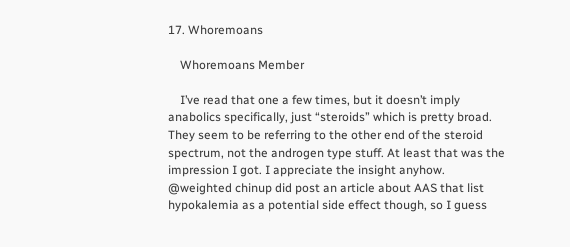17. Whoremoans

    Whoremoans Member

    I’ve read that one a few times, but it doesn’t imply anabolics specifically, just “steroids” which is pretty broad. They seem to be referring to the other end of the steroid spectrum, not the androgen type stuff. At least that was the impression I got. I appreciate the insight anyhow. @weighted chinup did post an article about AAS that list hypokalemia as a potential side effect though, so I guess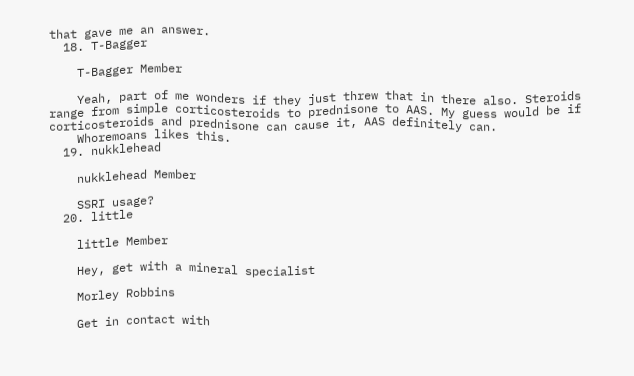that gave me an answer.
  18. T-Bagger

    T-Bagger Member

    Yeah, part of me wonders if they just threw that in there also. Steroids range from simple corticosteroids to prednisone to AAS. My guess would be if corticosteroids and prednisone can cause it, AAS definitely can.
    Whoremoans likes this.
  19. nukklehead

    nukklehead Member

    SSRI usage?
  20. little

    little Member

    Hey, get with a mineral specialist

    Morley Robbins

    Get in contact with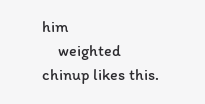him
    weighted chinup likes this.